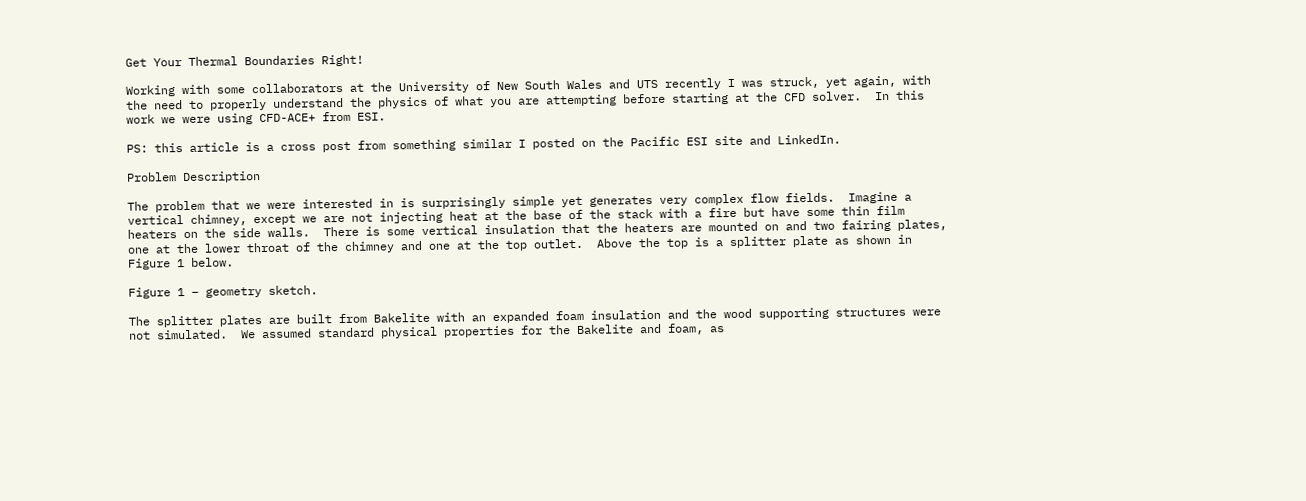Get Your Thermal Boundaries Right!

Working with some collaborators at the University of New South Wales and UTS recently I was struck, yet again, with the need to properly understand the physics of what you are attempting before starting at the CFD solver.  In this work we were using CFD-ACE+ from ESI.

PS: this article is a cross post from something similar I posted on the Pacific ESI site and LinkedIn.

Problem Description

The problem that we were interested in is surprisingly simple yet generates very complex flow fields.  Imagine a vertical chimney, except we are not injecting heat at the base of the stack with a fire but have some thin film heaters on the side walls.  There is some vertical insulation that the heaters are mounted on and two fairing plates, one at the lower throat of the chimney and one at the top outlet.  Above the top is a splitter plate as shown in Figure 1 below.

Figure 1 – geometry sketch.

The splitter plates are built from Bakelite with an expanded foam insulation and the wood supporting structures were not simulated.  We assumed standard physical properties for the Bakelite and foam, as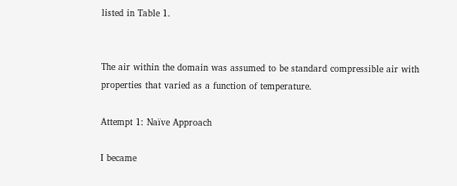listed in Table 1.


The air within the domain was assumed to be standard compressible air with properties that varied as a function of temperature.

Attempt 1: Naïve Approach

I became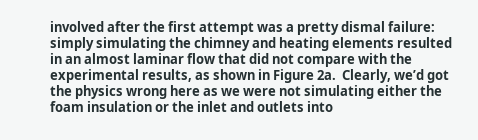involved after the first attempt was a pretty dismal failure: simply simulating the chimney and heating elements resulted in an almost laminar flow that did not compare with the experimental results, as shown in Figure 2a.  Clearly, we’d got the physics wrong here as we were not simulating either the foam insulation or the inlet and outlets into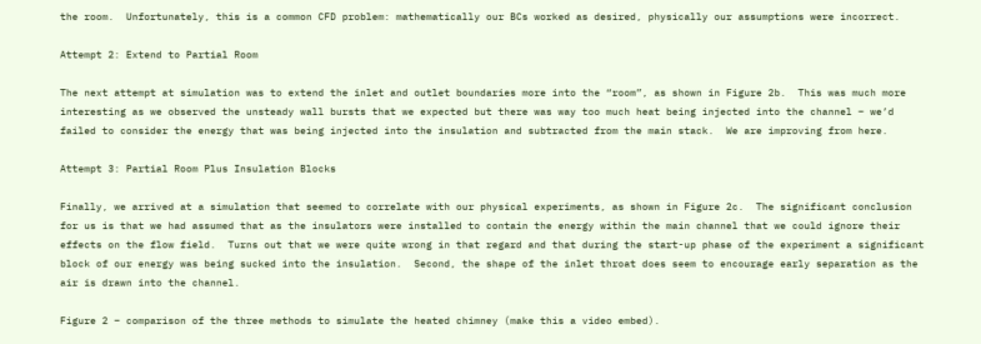the room.  Unfortunately, this is a common CFD problem: mathematically our BCs worked as desired, physically our assumptions were incorrect.

Attempt 2: Extend to Partial Room

The next attempt at simulation was to extend the inlet and outlet boundaries more into the “room”, as shown in Figure 2b.  This was much more interesting as we observed the unsteady wall bursts that we expected but there was way too much heat being injected into the channel – we’d failed to consider the energy that was being injected into the insulation and subtracted from the main stack.  We are improving from here.

Attempt 3: Partial Room Plus Insulation Blocks

Finally, we arrived at a simulation that seemed to correlate with our physical experiments, as shown in Figure 2c.  The significant conclusion for us is that we had assumed that as the insulators were installed to contain the energy within the main channel that we could ignore their effects on the flow field.  Turns out that we were quite wrong in that regard and that during the start-up phase of the experiment a significant block of our energy was being sucked into the insulation.  Second, the shape of the inlet throat does seem to encourage early separation as the air is drawn into the channel.

Figure 2 – comparison of the three methods to simulate the heated chimney (make this a video embed).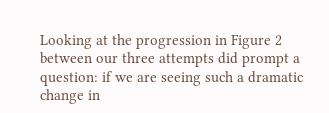Looking at the progression in Figure 2 between our three attempts did prompt a question: if we are seeing such a dramatic change in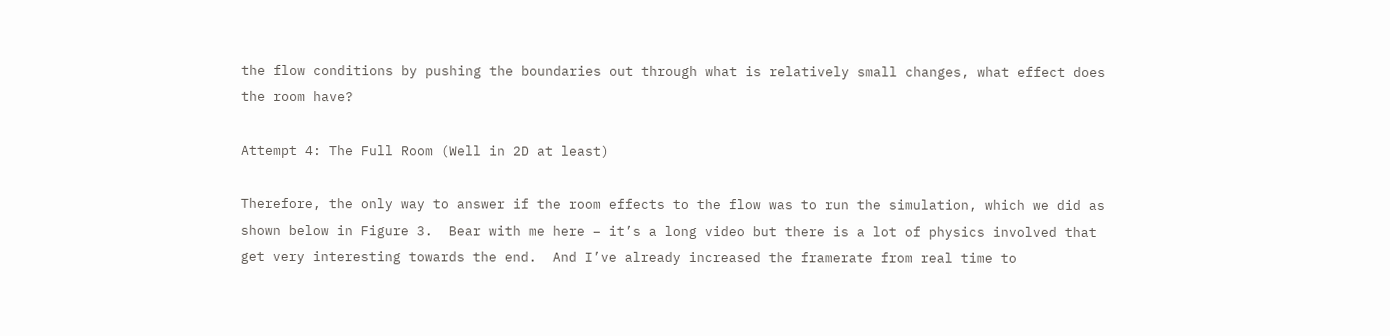the flow conditions by pushing the boundaries out through what is relatively small changes, what effect does the room have?

Attempt 4: The Full Room (Well in 2D at least)

Therefore, the only way to answer if the room effects to the flow was to run the simulation, which we did as shown below in Figure 3.  Bear with me here – it’s a long video but there is a lot of physics involved that get very interesting towards the end.  And I’ve already increased the framerate from real time to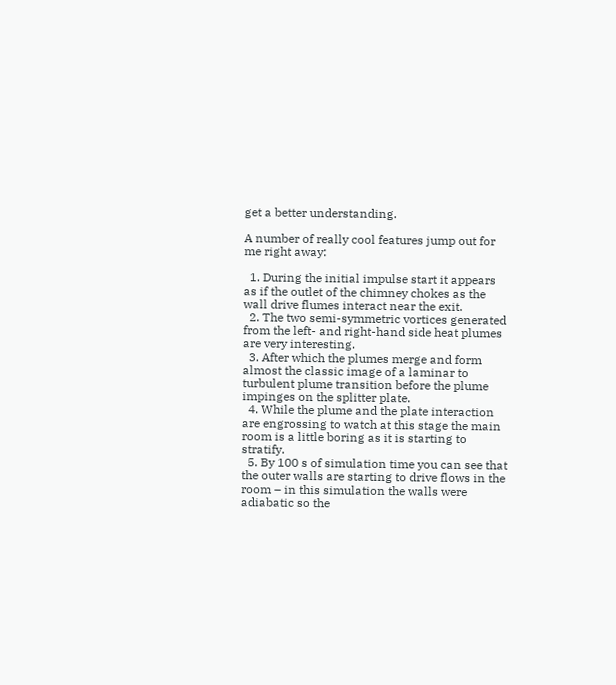get a better understanding.

A number of really cool features jump out for me right away:

  1. During the initial impulse start it appears as if the outlet of the chimney chokes as the wall drive flumes interact near the exit.
  2. The two semi-symmetric vortices generated from the left- and right-hand side heat plumes are very interesting.
  3. After which the plumes merge and form almost the classic image of a laminar to turbulent plume transition before the plume impinges on the splitter plate.
  4. While the plume and the plate interaction are engrossing to watch at this stage the main room is a little boring as it is starting to stratify.
  5. By 100 s of simulation time you can see that the outer walls are starting to drive flows in the room – in this simulation the walls were adiabatic so the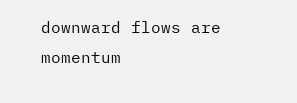downward flows are momentum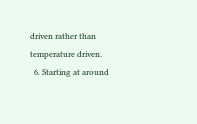driven rather than temperature driven.
  6. Starting at around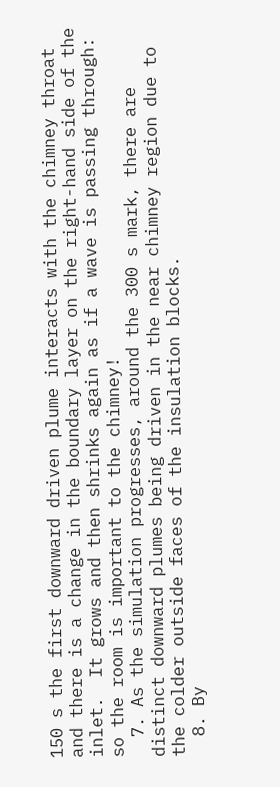150 s the first downward driven plume interacts with the chimney throat and there is a change in the boundary layer on the right-hand side of the inlet.  It grows and then shrinks again as if a wave is passing through: so the room is important to the chimney!
  7. As the simulation progresses, around the 300 s mark, there are distinct downward plumes being driven in the near chimney region due to the colder outside faces of the insulation blocks.
  8. By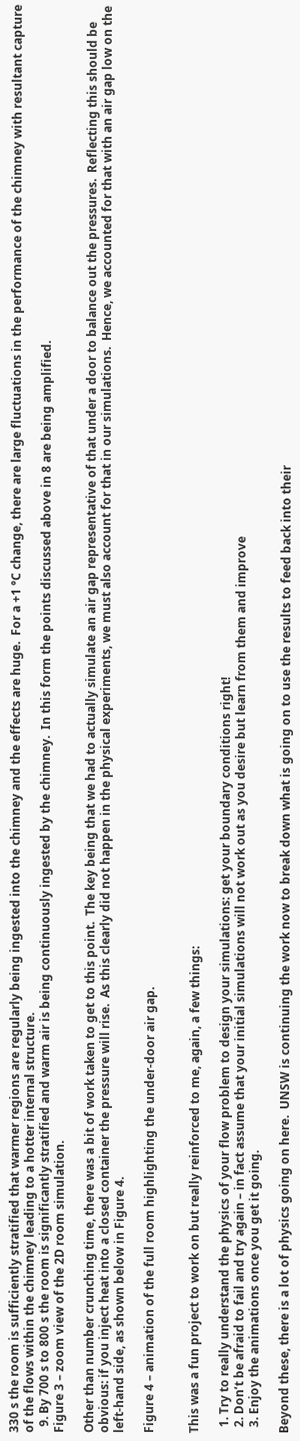330 s the room is sufficiently stratified that warmer regions are regularly being ingested into the chimney and the effects are huge.  For a +1 °C change, there are large fluctuations in the performance of the chimney with resultant capture of the flows within the chimney leading to a hotter internal structure.
  9. By 700 s to 800 s the room is significantly stratified and warm air is being continuously ingested by the chimney.  In this form the points discussed above in 8 are being amplified.
Figure 3 – zoom view of the 2D room simulation.

Other than number crunching time, there was a bit of work taken to get to this point.  The key being that we had to actually simulate an air gap representative of that under a door to balance out the pressures.  Reflecting this should be obvious: if you inject heat into a closed container the pressure will rise.  As this clearly did not happen in the physical experiments, we must also account for that in our simulations.  Hence, we accounted for that with an air gap low on the left-hand side, as shown below in Figure 4.

Figure 4 – animation of the full room highlighting the under-door air gap.


This was a fun project to work on but really reinforced to me, again, a few things:

  1. Try to really understand the physics of your flow problem to design your simulations: get your boundary conditions right!
  2. Don’t be afraid to fail and try again – in fact assume that your initial simulations will not work out as you desire but learn from them and improve
  3. Enjoy the animations once you get it going.

Beyond these, there is a lot of physics going on here.  UNSW is continuing the work now to break down what is going on to use the results to feed back into their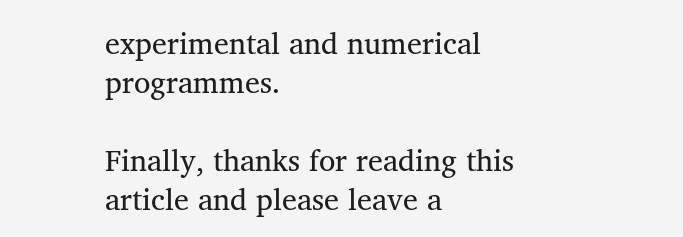experimental and numerical programmes.

Finally, thanks for reading this article and please leave a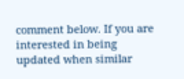comment below. If you are interested in being updated when similar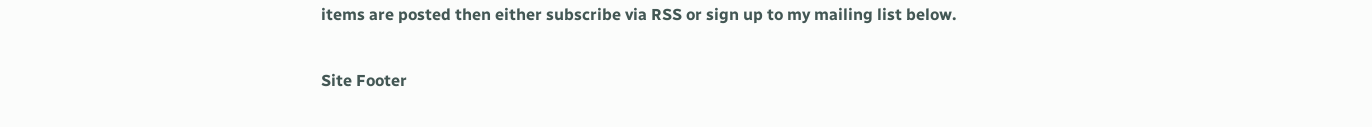items are posted then either subscribe via RSS or sign up to my mailing list below.

Site Footer